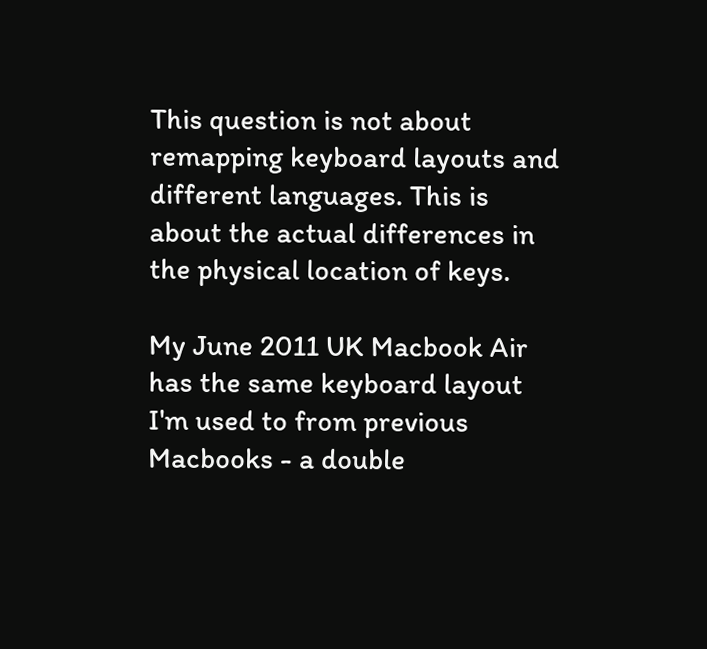This question is not about remapping keyboard layouts and different languages. This is about the actual differences in the physical location of keys.

My June 2011 UK Macbook Air has the same keyboard layout I'm used to from previous Macbooks - a double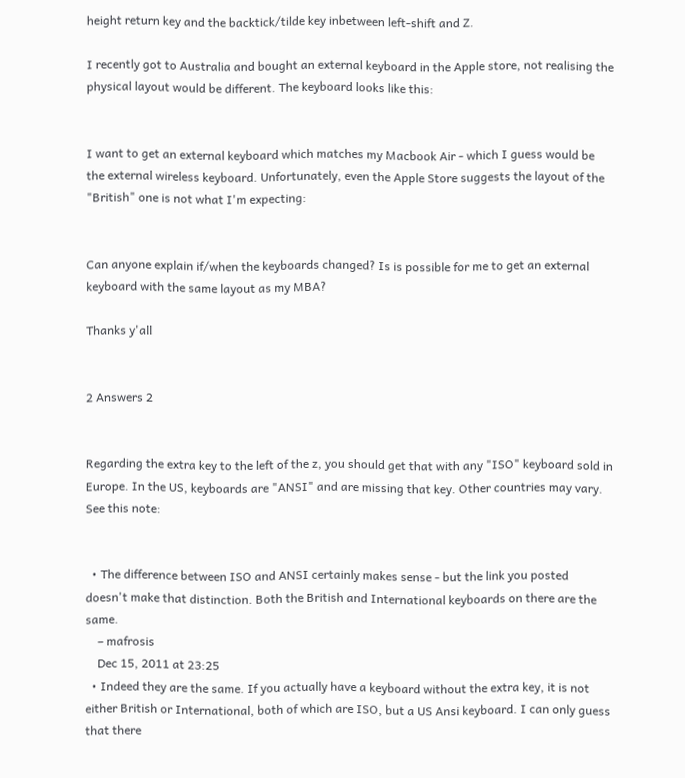height return key and the backtick/tilde key inbetween left-shift and Z.

I recently got to Australia and bought an external keyboard in the Apple store, not realising the physical layout would be different. The keyboard looks like this:


I want to get an external keyboard which matches my Macbook Air - which I guess would be the external wireless keyboard. Unfortunately, even the Apple Store suggests the layout of the "British" one is not what I'm expecting:


Can anyone explain if/when the keyboards changed? Is is possible for me to get an external keyboard with the same layout as my MBA?

Thanks y'all


2 Answers 2


Regarding the extra key to the left of the z, you should get that with any "ISO" keyboard sold in Europe. In the US, keyboards are "ANSI" and are missing that key. Other countries may vary. See this note:


  • The difference between ISO and ANSI certainly makes sense - but the link you posted doesn't make that distinction. Both the British and International keyboards on there are the same.
    – mafrosis
    Dec 15, 2011 at 23:25
  • Indeed they are the same. If you actually have a keyboard without the extra key, it is not either British or International, both of which are ISO, but a US Ansi keyboard. I can only guess that there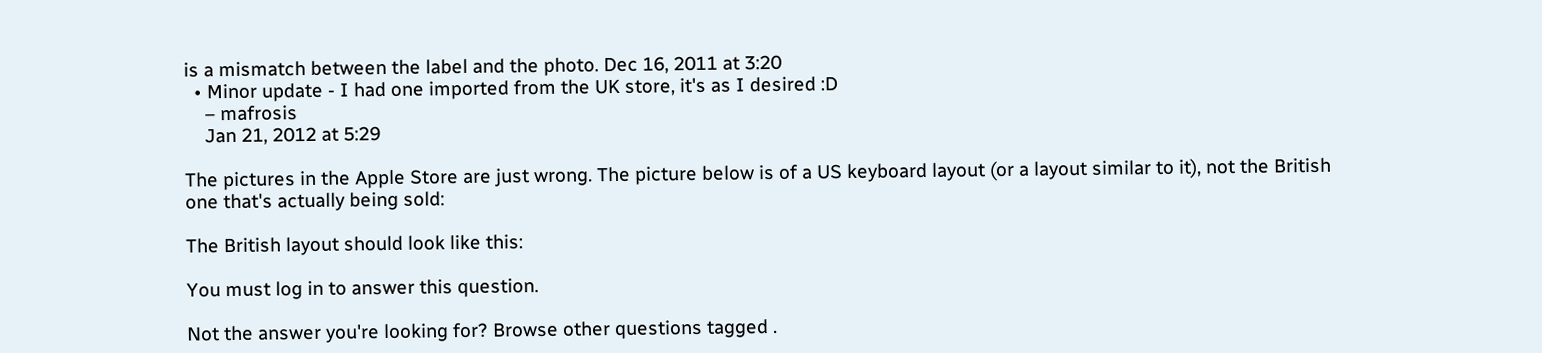is a mismatch between the label and the photo. Dec 16, 2011 at 3:20
  • Minor update - I had one imported from the UK store, it's as I desired :D
    – mafrosis
    Jan 21, 2012 at 5:29

The pictures in the Apple Store are just wrong. The picture below is of a US keyboard layout (or a layout similar to it), not the British one that's actually being sold:

The British layout should look like this:

You must log in to answer this question.

Not the answer you're looking for? Browse other questions tagged .